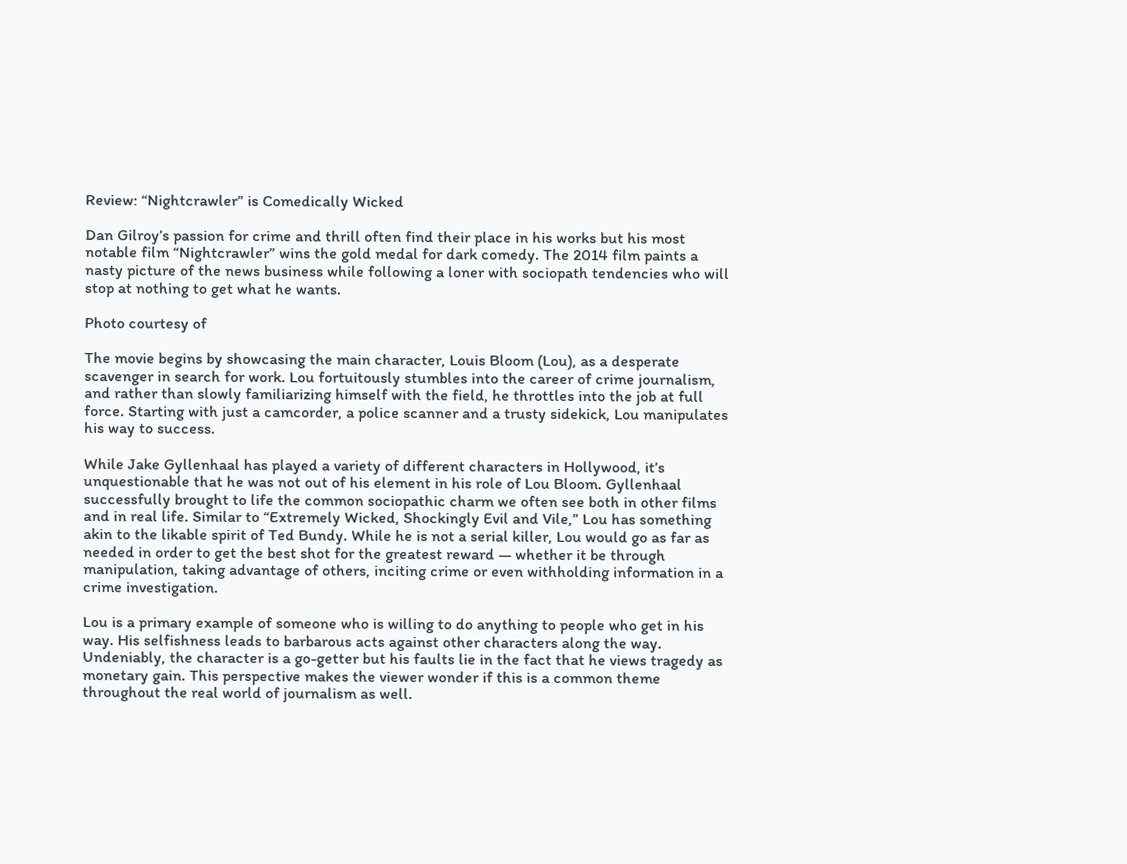Review: “Nightcrawler” is Comedically Wicked

Dan Gilroy’s passion for crime and thrill often find their place in his works but his most notable film “Nightcrawler” wins the gold medal for dark comedy. The 2014 film paints a nasty picture of the news business while following a loner with sociopath tendencies who will stop at nothing to get what he wants.

Photo courtesy of

The movie begins by showcasing the main character, Louis Bloom (Lou), as a desperate scavenger in search for work. Lou fortuitously stumbles into the career of crime journalism, and rather than slowly familiarizing himself with the field, he throttles into the job at full force. Starting with just a camcorder, a police scanner and a trusty sidekick, Lou manipulates his way to success.

While Jake Gyllenhaal has played a variety of different characters in Hollywood, it’s unquestionable that he was not out of his element in his role of Lou Bloom. Gyllenhaal successfully brought to life the common sociopathic charm we often see both in other films and in real life. Similar to “Extremely Wicked, Shockingly Evil and Vile,” Lou has something akin to the likable spirit of Ted Bundy. While he is not a serial killer, Lou would go as far as needed in order to get the best shot for the greatest reward — whether it be through manipulation, taking advantage of others, inciting crime or even withholding information in a crime investigation.

Lou is a primary example of someone who is willing to do anything to people who get in his way. His selfishness leads to barbarous acts against other characters along the way. Undeniably, the character is a go-getter but his faults lie in the fact that he views tragedy as monetary gain. This perspective makes the viewer wonder if this is a common theme throughout the real world of journalism as well.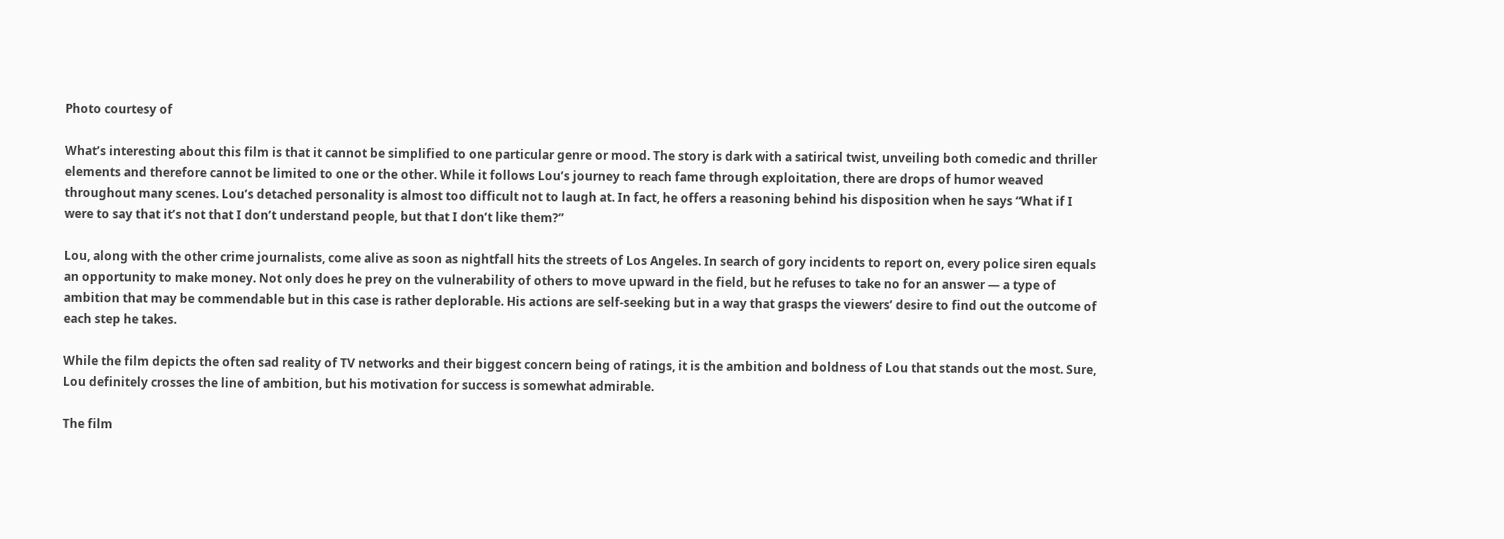Photo courtesy of

What’s interesting about this film is that it cannot be simplified to one particular genre or mood. The story is dark with a satirical twist, unveiling both comedic and thriller elements and therefore cannot be limited to one or the other. While it follows Lou’s journey to reach fame through exploitation, there are drops of humor weaved throughout many scenes. Lou’s detached personality is almost too difficult not to laugh at. In fact, he offers a reasoning behind his disposition when he says “What if I were to say that it’s not that I don’t understand people, but that I don’t like them?”

Lou, along with the other crime journalists, come alive as soon as nightfall hits the streets of Los Angeles. In search of gory incidents to report on, every police siren equals an opportunity to make money. Not only does he prey on the vulnerability of others to move upward in the field, but he refuses to take no for an answer — a type of ambition that may be commendable but in this case is rather deplorable. His actions are self-seeking but in a way that grasps the viewers’ desire to find out the outcome of each step he takes.

While the film depicts the often sad reality of TV networks and their biggest concern being of ratings, it is the ambition and boldness of Lou that stands out the most. Sure, Lou definitely crosses the line of ambition, but his motivation for success is somewhat admirable.

The film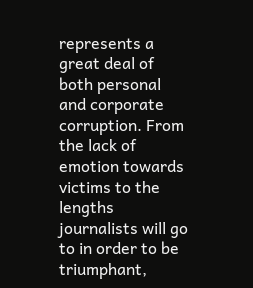represents a great deal of both personal and corporate corruption. From the lack of emotion towards victims to the lengths journalists will go to in order to be triumphant,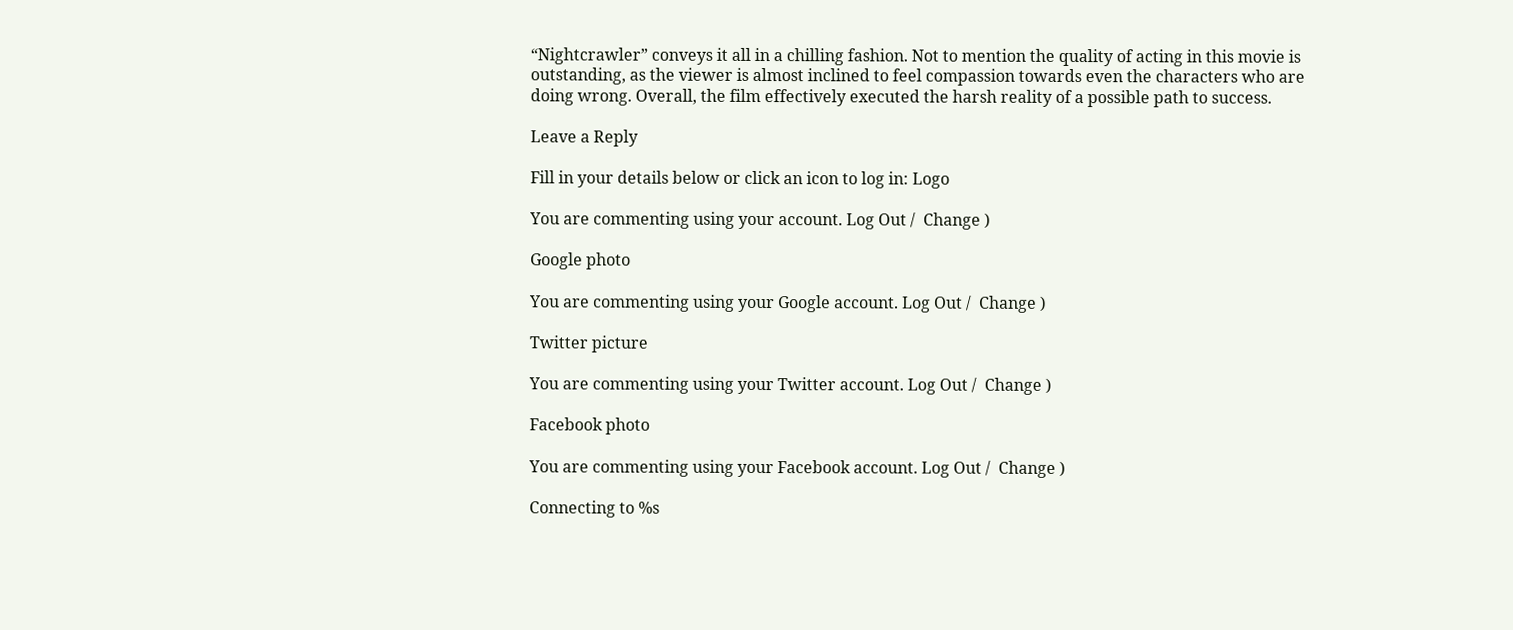“Nightcrawler” conveys it all in a chilling fashion. Not to mention the quality of acting in this movie is outstanding, as the viewer is almost inclined to feel compassion towards even the characters who are doing wrong. Overall, the film effectively executed the harsh reality of a possible path to success.

Leave a Reply

Fill in your details below or click an icon to log in: Logo

You are commenting using your account. Log Out /  Change )

Google photo

You are commenting using your Google account. Log Out /  Change )

Twitter picture

You are commenting using your Twitter account. Log Out /  Change )

Facebook photo

You are commenting using your Facebook account. Log Out /  Change )

Connecting to %s